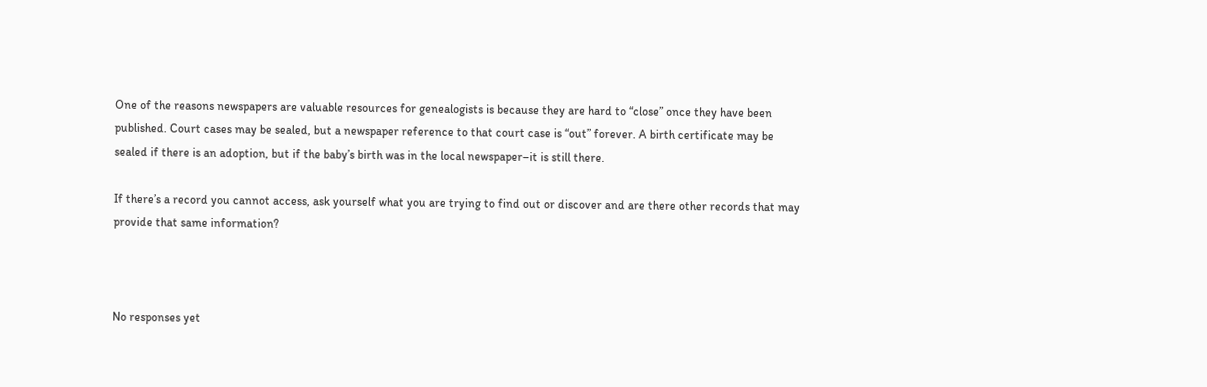One of the reasons newspapers are valuable resources for genealogists is because they are hard to “close” once they have been published. Court cases may be sealed, but a newspaper reference to that court case is “out” forever. A birth certificate may be sealed if there is an adoption, but if the baby’s birth was in the local newspaper–it is still there.

If there’s a record you cannot access, ask yourself what you are trying to find out or discover and are there other records that may provide that same information?



No responses yet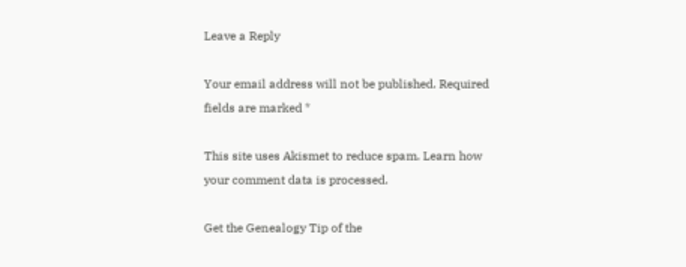Leave a Reply

Your email address will not be published. Required fields are marked *

This site uses Akismet to reduce spam. Learn how your comment data is processed.

Get the Genealogy Tip of the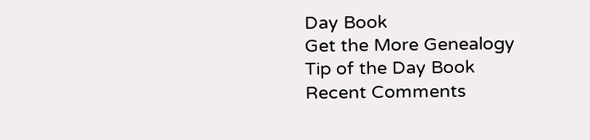Day Book
Get the More Genealogy Tip of the Day Book
Recent Comments